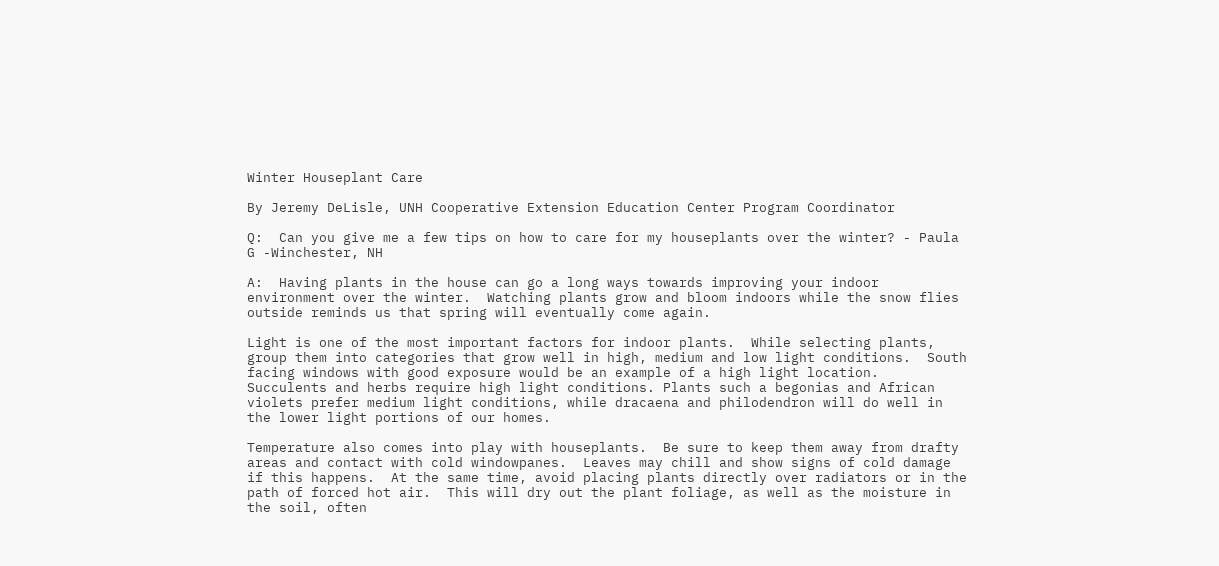Winter Houseplant Care

By Jeremy DeLisle, UNH Cooperative Extension Education Center Program Coordinator

Q:  Can you give me a few tips on how to care for my houseplants over the winter? - Paula G -Winchester, NH

A:  Having plants in the house can go a long ways towards improving your indoor environment over the winter.  Watching plants grow and bloom indoors while the snow flies outside reminds us that spring will eventually come again.

Light is one of the most important factors for indoor plants.  While selecting plants, group them into categories that grow well in high, medium and low light conditions.  South facing windows with good exposure would be an example of a high light location.  Succulents and herbs require high light conditions. Plants such a begonias and African violets prefer medium light conditions, while dracaena and philodendron will do well in the lower light portions of our homes.

Temperature also comes into play with houseplants.  Be sure to keep them away from drafty areas and contact with cold windowpanes.  Leaves may chill and show signs of cold damage if this happens.  At the same time, avoid placing plants directly over radiators or in the path of forced hot air.  This will dry out the plant foliage, as well as the moisture in the soil, often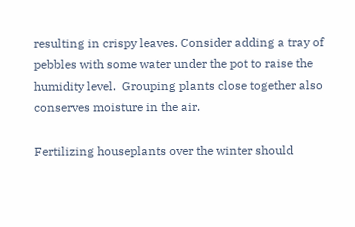resulting in crispy leaves. Consider adding a tray of pebbles with some water under the pot to raise the humidity level.  Grouping plants close together also conserves moisture in the air.

Fertilizing houseplants over the winter should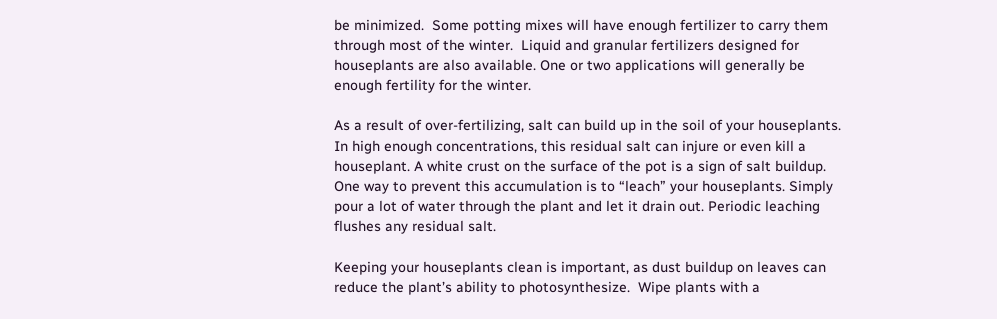be minimized.  Some potting mixes will have enough fertilizer to carry them through most of the winter.  Liquid and granular fertilizers designed for houseplants are also available. One or two applications will generally be enough fertility for the winter.

As a result of over-fertilizing, salt can build up in the soil of your houseplants. In high enough concentrations, this residual salt can injure or even kill a houseplant. A white crust on the surface of the pot is a sign of salt buildup.  One way to prevent this accumulation is to “leach” your houseplants. Simply pour a lot of water through the plant and let it drain out. Periodic leaching flushes any residual salt.

Keeping your houseplants clean is important, as dust buildup on leaves can reduce the plant’s ability to photosynthesize.  Wipe plants with a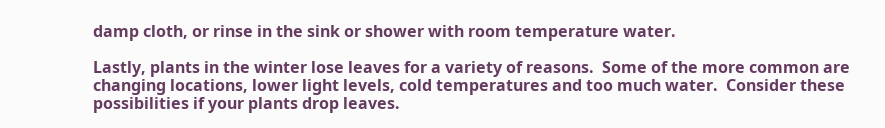damp cloth, or rinse in the sink or shower with room temperature water.

Lastly, plants in the winter lose leaves for a variety of reasons.  Some of the more common are changing locations, lower light levels, cold temperatures and too much water.  Consider these possibilities if your plants drop leaves.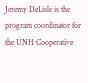Jeremy DeLisle is the program coordinator for the UNH Cooperative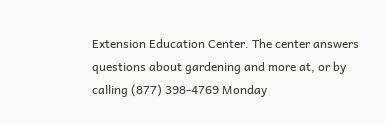Extension Education Center. The center answers questions about gardening and more at, or by calling (877) 398-4769 Monday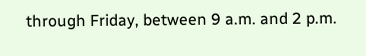through Friday, between 9 a.m. and 2 p.m.